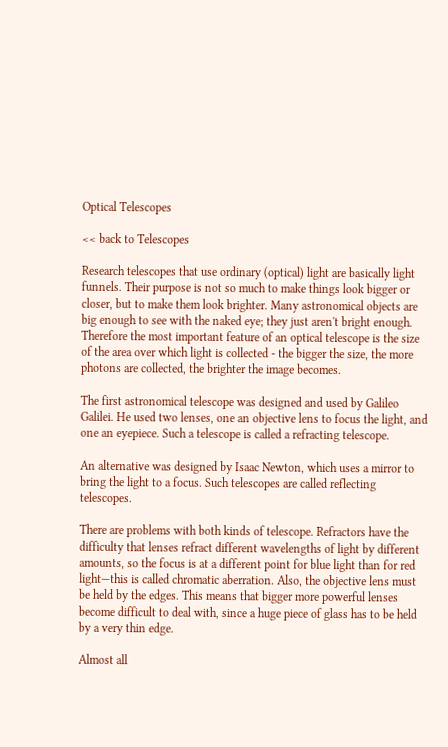Optical Telescopes

<< back to Telescopes

Research telescopes that use ordinary (optical) light are basically light funnels. Their purpose is not so much to make things look bigger or closer, but to make them look brighter. Many astronomical objects are big enough to see with the naked eye; they just aren't bright enough. Therefore the most important feature of an optical telescope is the size of the area over which light is collected - the bigger the size, the more photons are collected, the brighter the image becomes.

The first astronomical telescope was designed and used by Galileo Galilei. He used two lenses, one an objective lens to focus the light, and one an eyepiece. Such a telescope is called a refracting telescope.

An alternative was designed by Isaac Newton, which uses a mirror to bring the light to a focus. Such telescopes are called reflecting telescopes.

There are problems with both kinds of telescope. Refractors have the difficulty that lenses refract different wavelengths of light by different amounts, so the focus is at a different point for blue light than for red light—this is called chromatic aberration. Also, the objective lens must be held by the edges. This means that bigger more powerful lenses become difficult to deal with, since a huge piece of glass has to be held by a very thin edge.

Almost all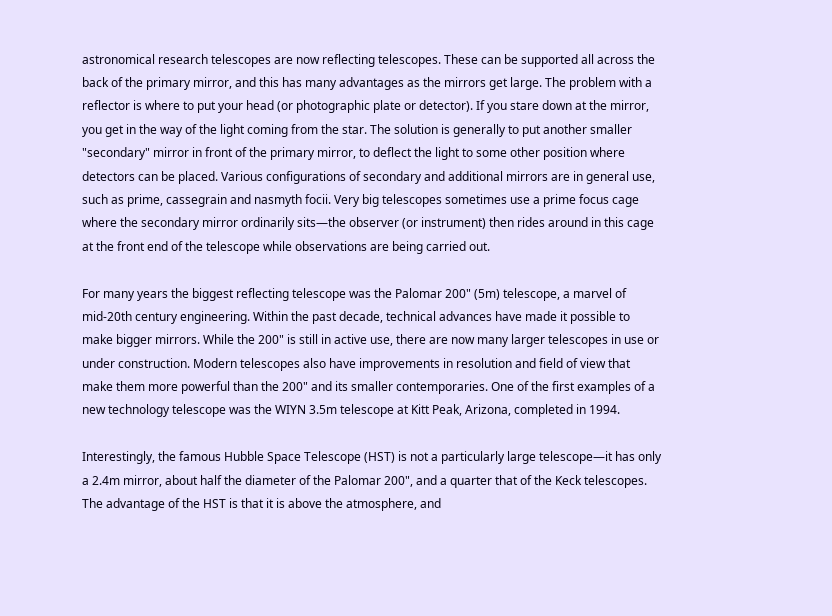astronomical research telescopes are now reflecting telescopes. These can be supported all across the back of the primary mirror, and this has many advantages as the mirrors get large. The problem with a reflector is where to put your head (or photographic plate or detector). If you stare down at the mirror, you get in the way of the light coming from the star. The solution is generally to put another smaller "secondary" mirror in front of the primary mirror, to deflect the light to some other position where detectors can be placed. Various configurations of secondary and additional mirrors are in general use, such as prime, cassegrain and nasmyth focii. Very big telescopes sometimes use a prime focus cage where the secondary mirror ordinarily sits—the observer (or instrument) then rides around in this cage at the front end of the telescope while observations are being carried out.

For many years the biggest reflecting telescope was the Palomar 200" (5m) telescope, a marvel of mid-20th century engineering. Within the past decade, technical advances have made it possible to make bigger mirrors. While the 200" is still in active use, there are now many larger telescopes in use or under construction. Modern telescopes also have improvements in resolution and field of view that make them more powerful than the 200" and its smaller contemporaries. One of the first examples of a new technology telescope was the WIYN 3.5m telescope at Kitt Peak, Arizona, completed in 1994.

Interestingly, the famous Hubble Space Telescope (HST) is not a particularly large telescope—it has only a 2.4m mirror, about half the diameter of the Palomar 200", and a quarter that of the Keck telescopes. The advantage of the HST is that it is above the atmosphere, and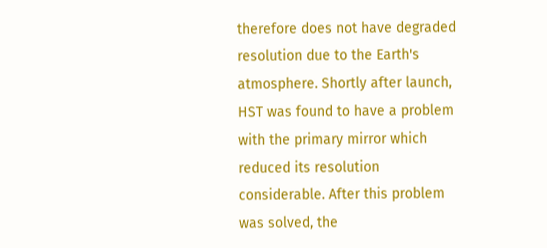therefore does not have degraded resolution due to the Earth's atmosphere. Shortly after launch, HST was found to have a problem with the primary mirror which reduced its resolution considerable. After this problem was solved, the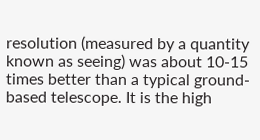resolution (measured by a quantity known as seeing) was about 10-15 times better than a typical ground-based telescope. It is the high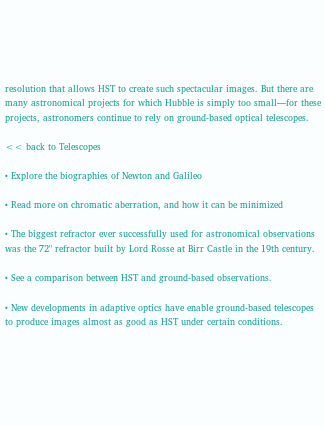resolution that allows HST to create such spectacular images. But there are many astronomical projects for which Hubble is simply too small—for these projects, astronomers continue to rely on ground-based optical telescopes.

<< back to Telescopes

• Explore the biographies of Newton and Galileo

• Read more on chromatic aberration, and how it can be minimized

• The biggest refractor ever successfully used for astronomical observations was the 72" refractor built by Lord Rosse at Birr Castle in the 19th century.

• See a comparison between HST and ground-based observations.

• New developments in adaptive optics have enable ground-based telescopes to produce images almost as good as HST under certain conditions.